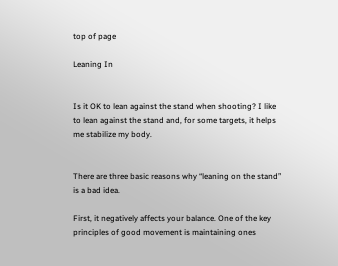top of page

Leaning In


Is it OK to lean against the stand when shooting? I like to lean against the stand and, for some targets, it helps me stabilize my body.


There are three basic reasons why “leaning on the stand” is a bad idea.

First, it negatively affects your balance. One of the key principles of good movement is maintaining ones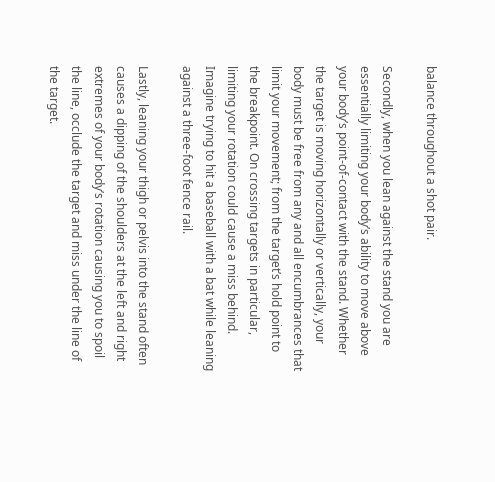balance throughout a shot pair.

Secondly, when you lean against the stand you are essentially limiting your body’s ability to move above your body’s point-of-contact with the stand. Whether the target is moving horizontally or vertically, your body must be free from any and all encumbrances that limit your movement; from the target’s hold point to the breakpoint. On crossing targets in particular, limiting your rotation could cause a miss behind. Imagine trying to hit a baseball with a bat while leaning against a three-foot fence rail.

Lastly, leaning your thigh or pelvis into the stand often causes a dipping of the shoulders at the left and right extremes of your body’s rotation causing you to spoil the line, occlude the target and miss under the line of the target.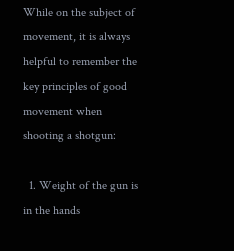While on the subject of movement, it is always helpful to remember the key principles of good movement when shooting a shotgun:

  1. Weight of the gun is in the hands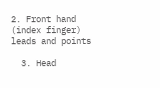2. Front hand (index finger) leads and points

  3. Head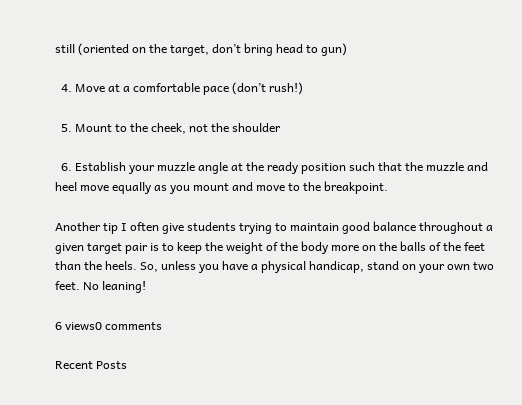still (oriented on the target, don’t bring head to gun)

  4. Move at a comfortable pace (don’t rush!)

  5. Mount to the cheek, not the shoulder

  6. Establish your muzzle angle at the ready position such that the muzzle and heel move equally as you mount and move to the breakpoint.

Another tip I often give students trying to maintain good balance throughout a given target pair is to keep the weight of the body more on the balls of the feet than the heels. So, unless you have a physical handicap, stand on your own two feet. No leaning!

6 views0 comments

Recent Posts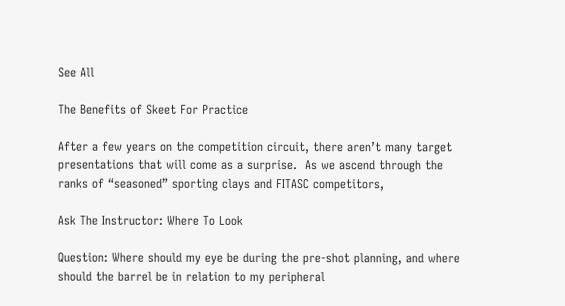See All

The Benefits of Skeet For Practice

After a few years on the competition circuit, there aren’t many target presentations that will come as a surprise.  As we ascend through the ranks of “seasoned” sporting clays and FITASC competitors,

Ask The Instructor: Where To Look

Question: Where should my eye be during the pre-shot planning, and where should the barrel be in relation to my peripheral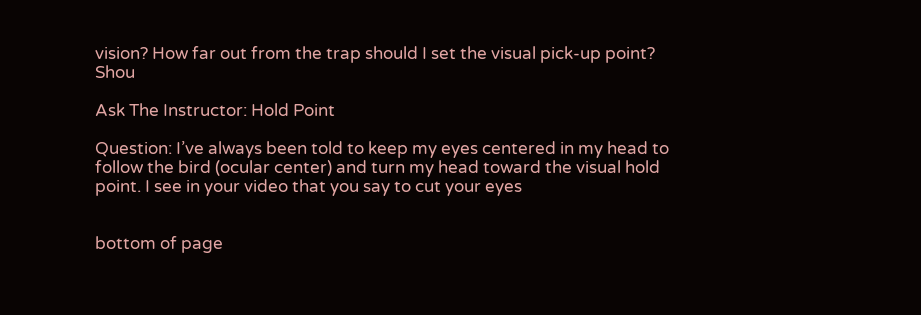vision? How far out from the trap should I set the visual pick-up point? Shou

Ask The Instructor: Hold Point

Question: I’ve always been told to keep my eyes centered in my head to follow the bird (ocular center) and turn my head toward the visual hold point. I see in your video that you say to cut your eyes


bottom of page